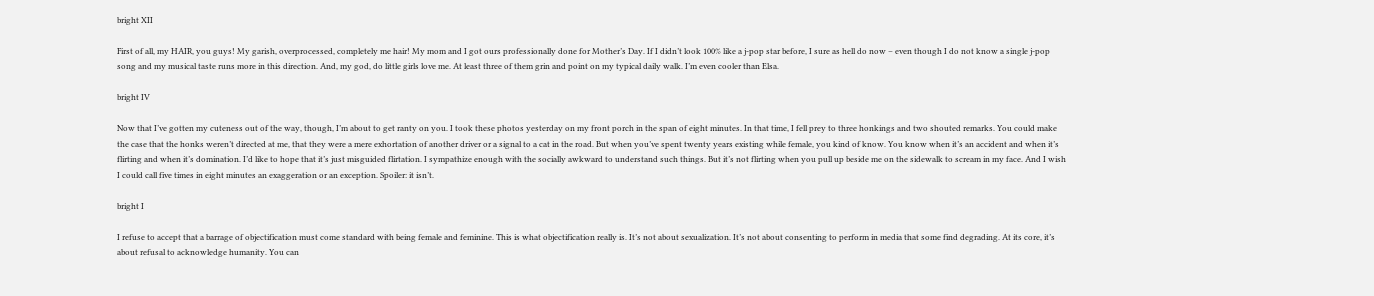bright XII

First of all, my HAIR, you guys! My garish, overprocessed, completely me hair! My mom and I got ours professionally done for Mother’s Day. If I didn’t look 100% like a j-pop star before, I sure as hell do now – even though I do not know a single j-pop song and my musical taste runs more in this direction. And, my god, do little girls love me. At least three of them grin and point on my typical daily walk. I’m even cooler than Elsa.

bright IV

Now that I’ve gotten my cuteness out of the way, though, I’m about to get ranty on you. I took these photos yesterday on my front porch in the span of eight minutes. In that time, I fell prey to three honkings and two shouted remarks. You could make the case that the honks weren’t directed at me, that they were a mere exhortation of another driver or a signal to a cat in the road. But when you’ve spent twenty years existing while female, you kind of know. You know when it’s an accident and when it’s flirting and when it’s domination. I’d like to hope that it’s just misguided flirtation. I sympathize enough with the socially awkward to understand such things. But it’s not flirting when you pull up beside me on the sidewalk to scream in my face. And I wish I could call five times in eight minutes an exaggeration or an exception. Spoiler: it isn’t.

bright I

I refuse to accept that a barrage of objectification must come standard with being female and feminine. This is what objectification really is. It’s not about sexualization. It’s not about consenting to perform in media that some find degrading. At its core, it’s about refusal to acknowledge humanity. You can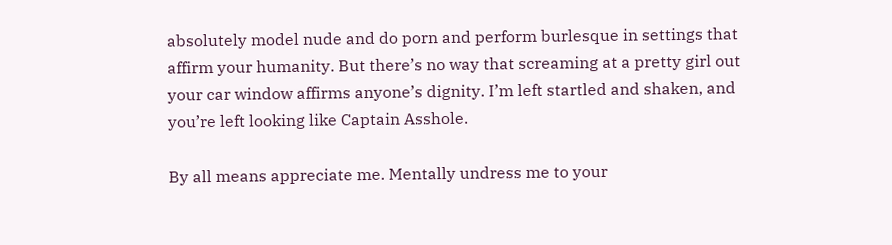absolutely model nude and do porn and perform burlesque in settings that affirm your humanity. But there’s no way that screaming at a pretty girl out your car window affirms anyone’s dignity. I’m left startled and shaken, and you’re left looking like Captain Asshole.

By all means appreciate me. Mentally undress me to your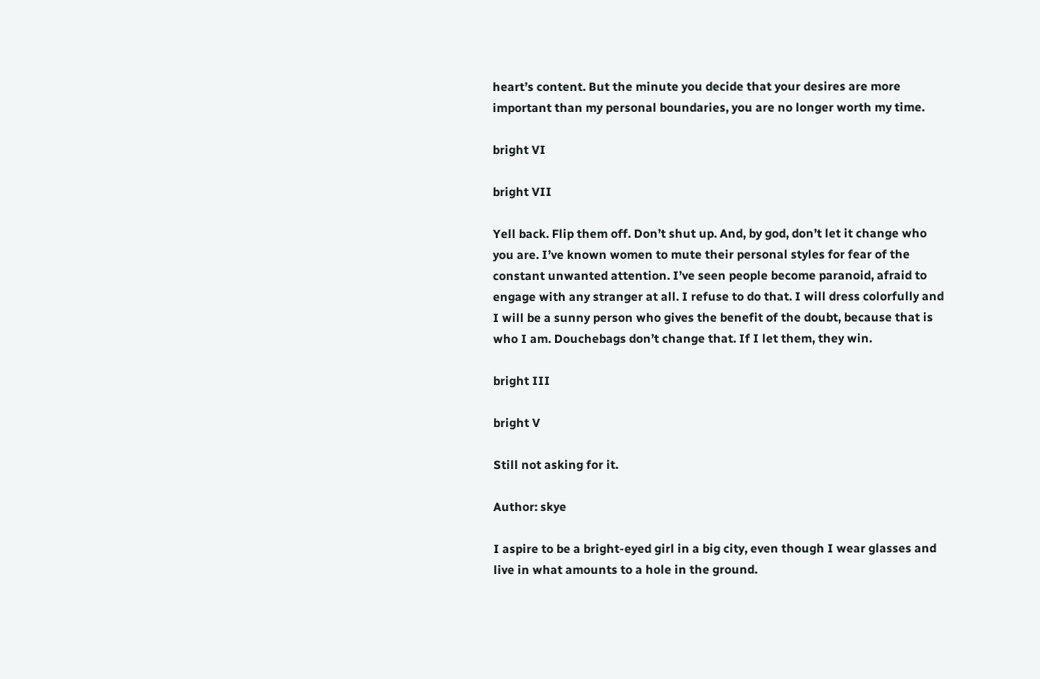heart’s content. But the minute you decide that your desires are more important than my personal boundaries, you are no longer worth my time.

bright VI

bright VII

Yell back. Flip them off. Don’t shut up. And, by god, don’t let it change who you are. I’ve known women to mute their personal styles for fear of the constant unwanted attention. I’ve seen people become paranoid, afraid to engage with any stranger at all. I refuse to do that. I will dress colorfully and I will be a sunny person who gives the benefit of the doubt, because that is who I am. Douchebags don’t change that. If I let them, they win.

bright III

bright V

Still not asking for it.

Author: skye

I aspire to be a bright-eyed girl in a big city, even though I wear glasses and live in what amounts to a hole in the ground.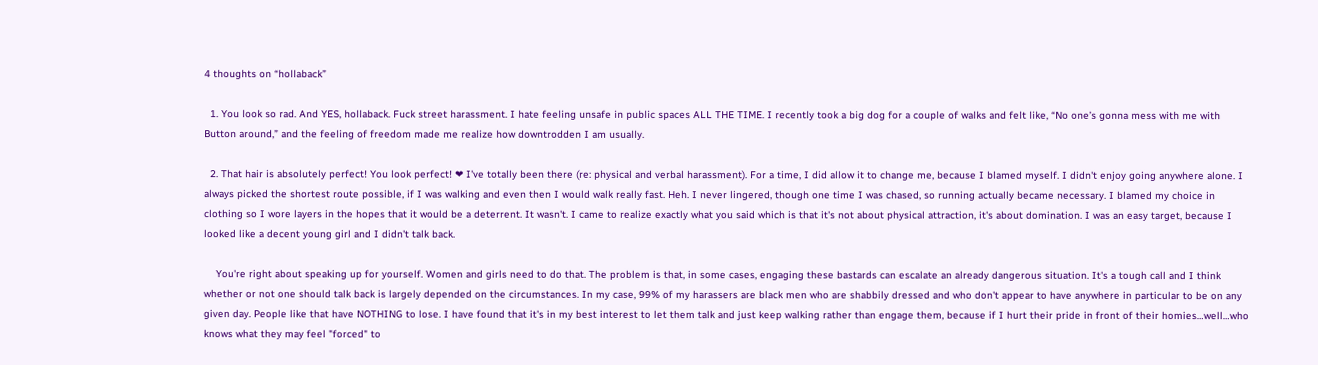4 thoughts on “hollaback”

  1. You look so rad. And YES, hollaback. Fuck street harassment. I hate feeling unsafe in public spaces ALL THE TIME. I recently took a big dog for a couple of walks and felt like, “No one’s gonna mess with me with Button around,” and the feeling of freedom made me realize how downtrodden I am usually.

  2. That hair is absolutely perfect! You look perfect! ❤ I've totally been there (re: physical and verbal harassment). For a time, I did allow it to change me, because I blamed myself. I didn't enjoy going anywhere alone. I always picked the shortest route possible, if I was walking and even then I would walk really fast. Heh. I never lingered, though one time I was chased, so running actually became necessary. I blamed my choice in clothing so I wore layers in the hopes that it would be a deterrent. It wasn't. I came to realize exactly what you said which is that it's not about physical attraction, it's about domination. I was an easy target, because I looked like a decent young girl and I didn't talk back.

    You're right about speaking up for yourself. Women and girls need to do that. The problem is that, in some cases, engaging these bastards can escalate an already dangerous situation. It's a tough call and I think whether or not one should talk back is largely depended on the circumstances. In my case, 99% of my harassers are black men who are shabbily dressed and who don't appear to have anywhere in particular to be on any given day. People like that have NOTHING to lose. I have found that it's in my best interest to let them talk and just keep walking rather than engage them, because if I hurt their pride in front of their homies…well…who knows what they may feel "forced" to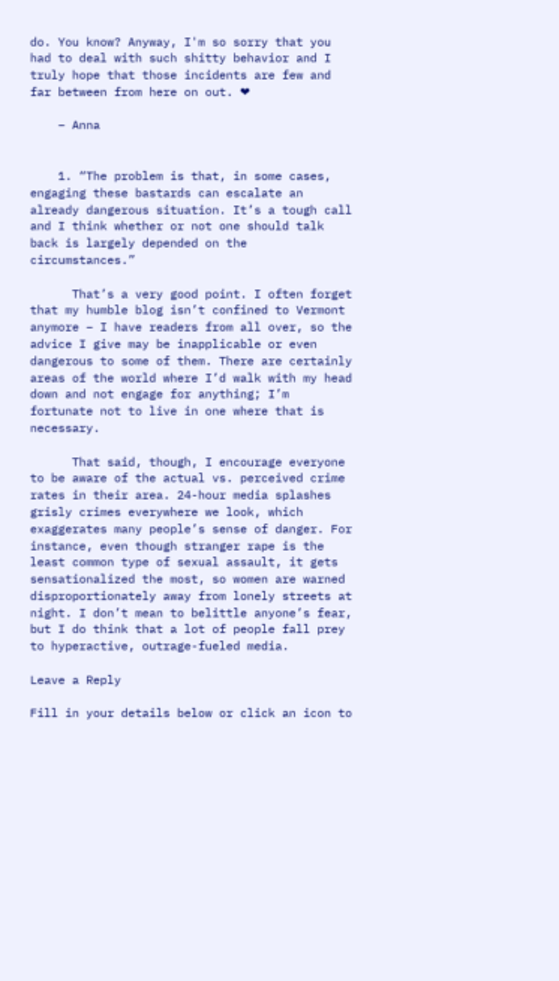do. You know? Anyway, I'm so sorry that you had to deal with such shitty behavior and I truly hope that those incidents are few and far between from here on out. ❤

    – Anna


    1. “The problem is that, in some cases, engaging these bastards can escalate an already dangerous situation. It’s a tough call and I think whether or not one should talk back is largely depended on the circumstances.”

      That’s a very good point. I often forget that my humble blog isn’t confined to Vermont anymore – I have readers from all over, so the advice I give may be inapplicable or even dangerous to some of them. There are certainly areas of the world where I’d walk with my head down and not engage for anything; I’m fortunate not to live in one where that is necessary.

      That said, though, I encourage everyone to be aware of the actual vs. perceived crime rates in their area. 24-hour media splashes grisly crimes everywhere we look, which exaggerates many people’s sense of danger. For instance, even though stranger rape is the least common type of sexual assault, it gets sensationalized the most, so women are warned disproportionately away from lonely streets at night. I don’t mean to belittle anyone’s fear, but I do think that a lot of people fall prey to hyperactive, outrage-fueled media.

Leave a Reply

Fill in your details below or click an icon to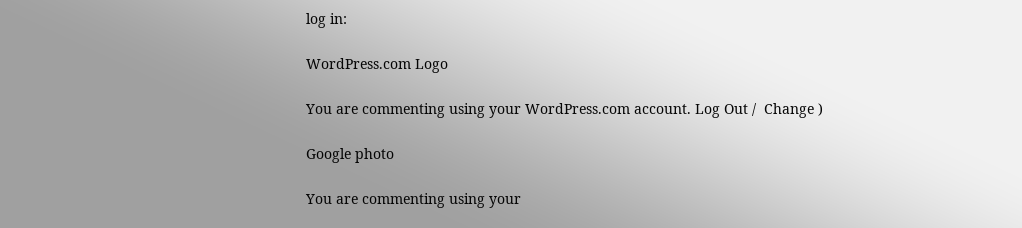log in:

WordPress.com Logo

You are commenting using your WordPress.com account. Log Out /  Change )

Google photo

You are commenting using your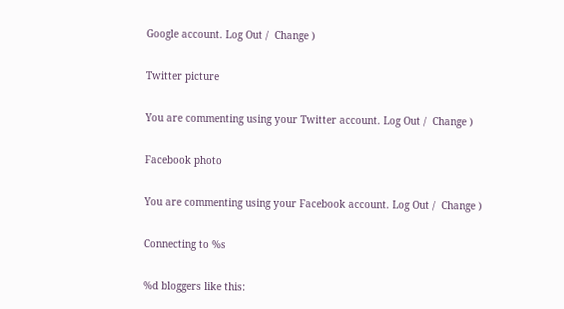Google account. Log Out /  Change )

Twitter picture

You are commenting using your Twitter account. Log Out /  Change )

Facebook photo

You are commenting using your Facebook account. Log Out /  Change )

Connecting to %s

%d bloggers like this: